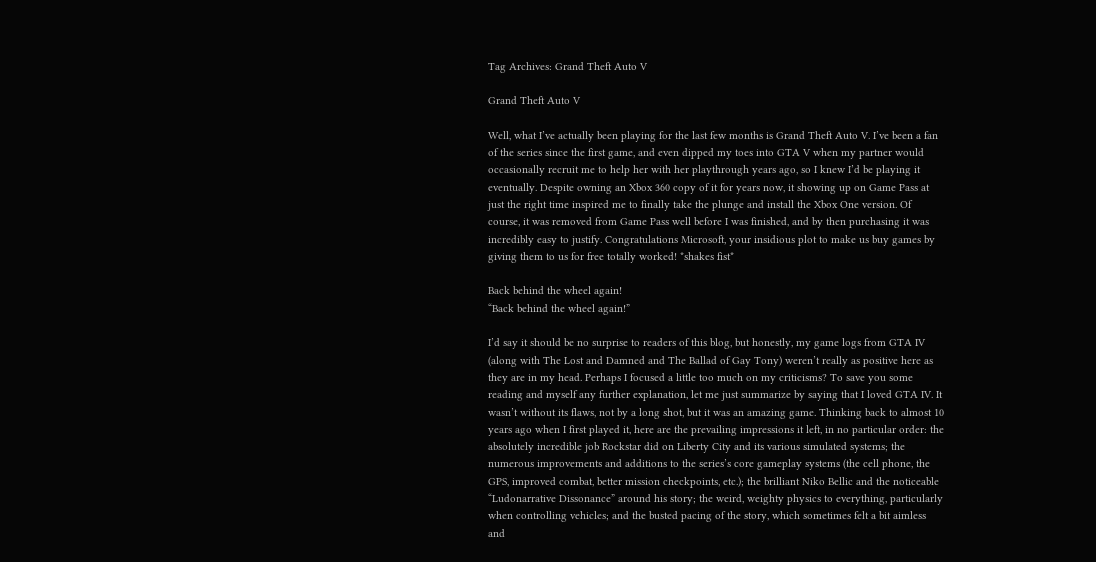Tag Archives: Grand Theft Auto V

Grand Theft Auto V

Well, what I’ve actually been playing for the last few months is Grand Theft Auto V. I’ve been a fan of the series since the first game, and even dipped my toes into GTA V when my partner would occasionally recruit me to help her with her playthrough years ago, so I knew I’d be playing it eventually. Despite owning an Xbox 360 copy of it for years now, it showing up on Game Pass at just the right time inspired me to finally take the plunge and install the Xbox One version. Of course, it was removed from Game Pass well before I was finished, and by then purchasing it was incredibly easy to justify. Congratulations Microsoft, your insidious plot to make us buy games by giving them to us for free totally worked! *shakes fist*

Back behind the wheel again!
“Back behind the wheel again!”

I’d say it should be no surprise to readers of this blog, but honestly, my game logs from GTA IV (along with The Lost and Damned and The Ballad of Gay Tony) weren’t really as positive here as they are in my head. Perhaps I focused a little too much on my criticisms? To save you some reading and myself any further explanation, let me just summarize by saying that I loved GTA IV. It wasn’t without its flaws, not by a long shot, but it was an amazing game. Thinking back to almost 10 years ago when I first played it, here are the prevailing impressions it left, in no particular order: the absolutely incredible job Rockstar did on Liberty City and its various simulated systems; the numerous improvements and additions to the series’s core gameplay systems (the cell phone, the GPS, improved combat, better mission checkpoints, etc.); the brilliant Niko Bellic and the noticeable “Ludonarrative Dissonance” around his story; the weird, weighty physics to everything, particularly when controlling vehicles; and the busted pacing of the story, which sometimes felt a bit aimless and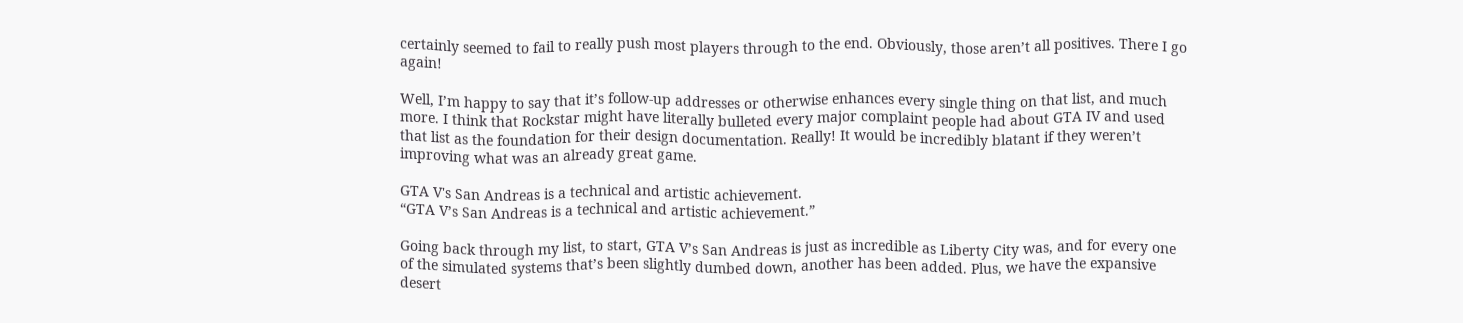certainly seemed to fail to really push most players through to the end. Obviously, those aren’t all positives. There I go again!

Well, I’m happy to say that it’s follow-up addresses or otherwise enhances every single thing on that list, and much more. I think that Rockstar might have literally bulleted every major complaint people had about GTA IV and used that list as the foundation for their design documentation. Really! It would be incredibly blatant if they weren’t improving what was an already great game.

GTA V's San Andreas is a technical and artistic achievement.
“GTA V’s San Andreas is a technical and artistic achievement.”

Going back through my list, to start, GTA V’s San Andreas is just as incredible as Liberty City was, and for every one of the simulated systems that’s been slightly dumbed down, another has been added. Plus, we have the expansive desert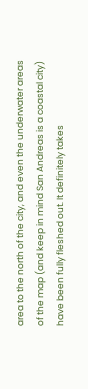area to the north of the city, and even the underwater areas of the map (and keep in mind San Andreas is a coastal city) have been fully fleshed out. It definitely takes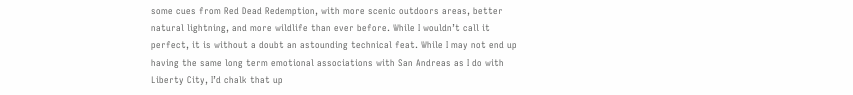some cues from Red Dead Redemption, with more scenic outdoors areas, better natural lightning, and more wildlife than ever before. While I wouldn’t call it perfect, it is without a doubt an astounding technical feat. While I may not end up having the same long term emotional associations with San Andreas as I do with Liberty City, I’d chalk that up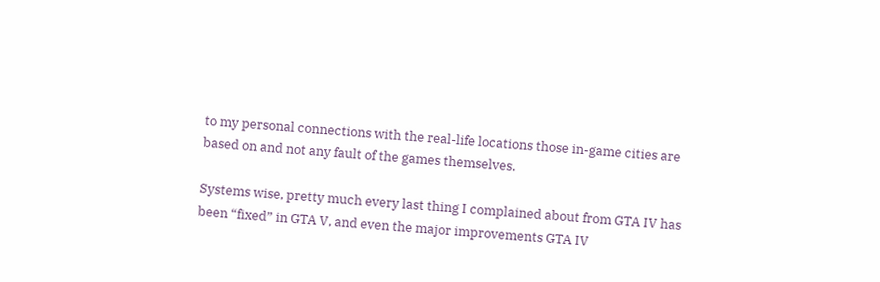to my personal connections with the real-life locations those in-game cities are based on and not any fault of the games themselves.

Systems wise, pretty much every last thing I complained about from GTA IV has been “fixed” in GTA V, and even the major improvements GTA IV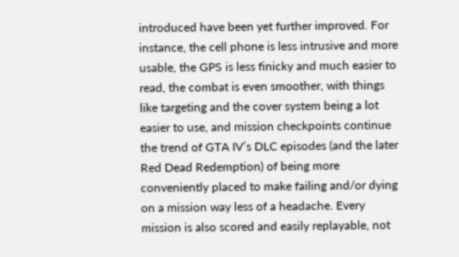introduced have been yet further improved. For instance, the cell phone is less intrusive and more usable, the GPS is less finicky and much easier to read, the combat is even smoother, with things like targeting and the cover system being a lot easier to use, and mission checkpoints continue the trend of GTA IV’s DLC episodes (and the later Red Dead Redemption) of being more conveniently placed to make failing and/or dying on a mission way less of a headache. Every mission is also scored and easily replayable, not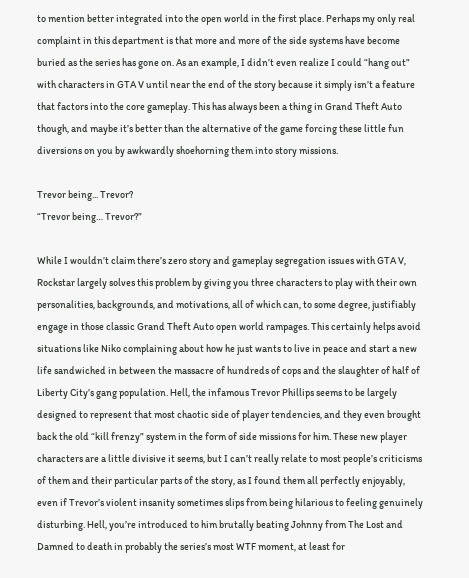to mention better integrated into the open world in the first place. Perhaps my only real complaint in this department is that more and more of the side systems have become buried as the series has gone on. As an example, I didn’t even realize I could “hang out” with characters in GTA V until near the end of the story because it simply isn’t a feature that factors into the core gameplay. This has always been a thing in Grand Theft Auto though, and maybe it’s better than the alternative of the game forcing these little fun diversions on you by awkwardly shoehorning them into story missions.

Trevor being... Trevor?
“Trevor being… Trevor?”

While I wouldn’t claim there’s zero story and gameplay segregation issues with GTA V, Rockstar largely solves this problem by giving you three characters to play with their own personalities, backgrounds, and motivations, all of which can, to some degree, justifiably engage in those classic Grand Theft Auto open world rampages. This certainly helps avoid situations like Niko complaining about how he just wants to live in peace and start a new life sandwiched in between the massacre of hundreds of cops and the slaughter of half of Liberty City’s gang population. Hell, the infamous Trevor Phillips seems to be largely designed to represent that most chaotic side of player tendencies, and they even brought back the old “kill frenzy” system in the form of side missions for him. These new player characters are a little divisive it seems, but I can’t really relate to most people’s criticisms of them and their particular parts of the story, as I found them all perfectly enjoyably, even if Trevor’s violent insanity sometimes slips from being hilarious to feeling genuinely disturbing. Hell, you’re introduced to him brutally beating Johnny from The Lost and Damned to death in probably the series’s most WTF moment, at least for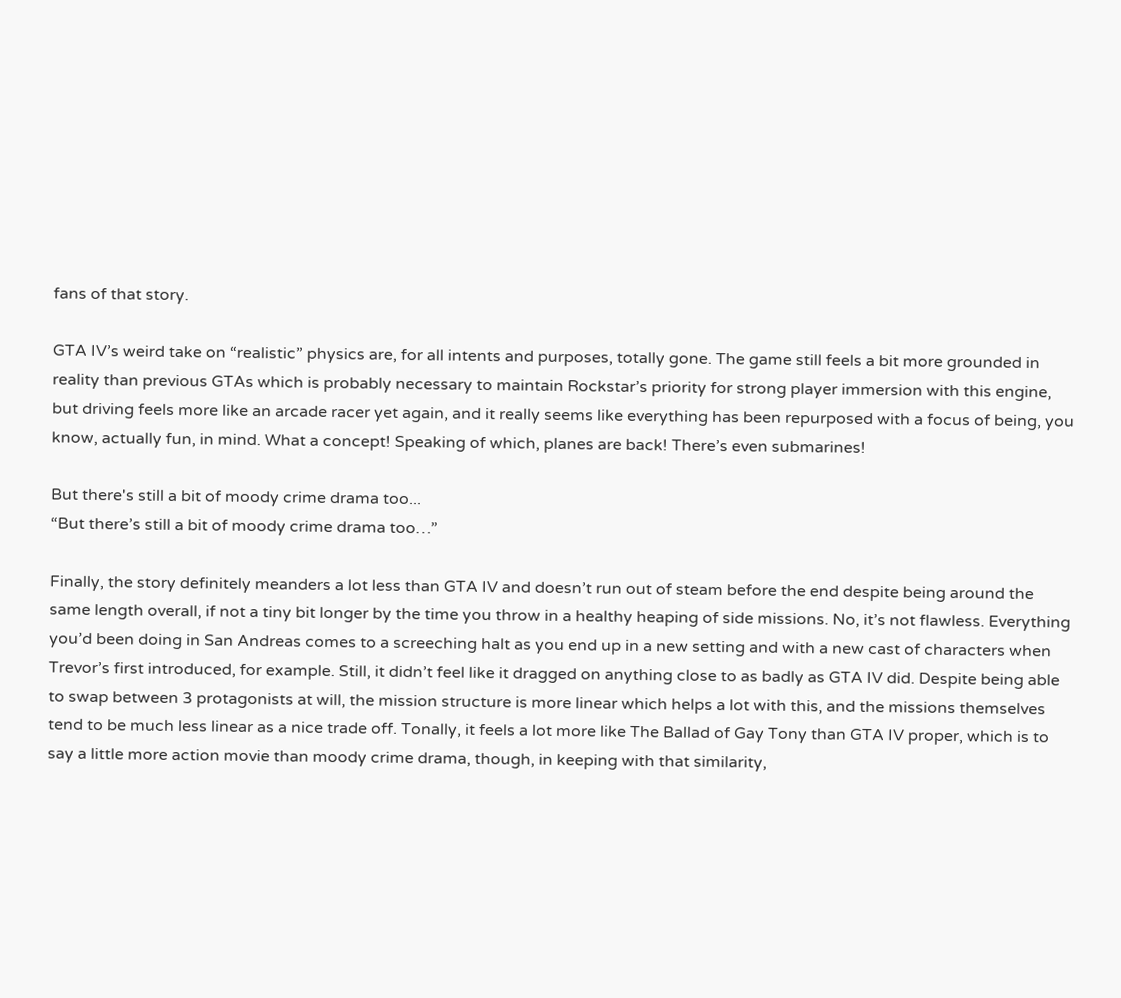fans of that story.

GTA IV’s weird take on “realistic” physics are, for all intents and purposes, totally gone. The game still feels a bit more grounded in reality than previous GTAs which is probably necessary to maintain Rockstar’s priority for strong player immersion with this engine, but driving feels more like an arcade racer yet again, and it really seems like everything has been repurposed with a focus of being, you know, actually fun, in mind. What a concept! Speaking of which, planes are back! There’s even submarines!

But there's still a bit of moody crime drama too...
“But there’s still a bit of moody crime drama too…”

Finally, the story definitely meanders a lot less than GTA IV and doesn’t run out of steam before the end despite being around the same length overall, if not a tiny bit longer by the time you throw in a healthy heaping of side missions. No, it’s not flawless. Everything you’d been doing in San Andreas comes to a screeching halt as you end up in a new setting and with a new cast of characters when Trevor’s first introduced, for example. Still, it didn’t feel like it dragged on anything close to as badly as GTA IV did. Despite being able to swap between 3 protagonists at will, the mission structure is more linear which helps a lot with this, and the missions themselves tend to be much less linear as a nice trade off. Tonally, it feels a lot more like The Ballad of Gay Tony than GTA IV proper, which is to say a little more action movie than moody crime drama, though, in keeping with that similarity,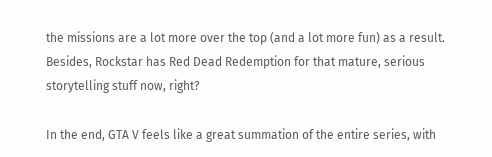the missions are a lot more over the top (and a lot more fun) as a result. Besides, Rockstar has Red Dead Redemption for that mature, serious storytelling stuff now, right?

In the end, GTA V feels like a great summation of the entire series, with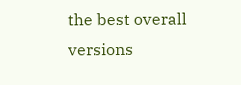the best overall versions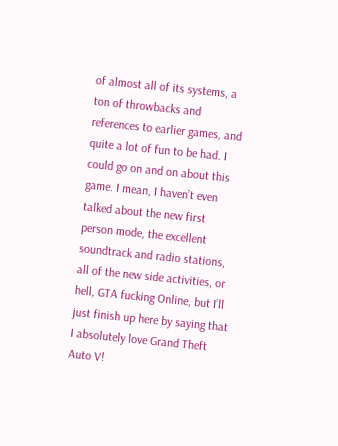of almost all of its systems, a ton of throwbacks and references to earlier games, and quite a lot of fun to be had. I could go on and on about this game. I mean, I haven’t even talked about the new first person mode, the excellent soundtrack and radio stations, all of the new side activities, or hell, GTA fucking Online, but I’ll just finish up here by saying that I absolutely love Grand Theft Auto V!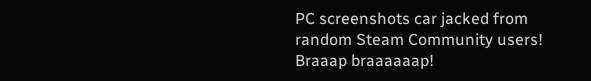PC screenshots car jacked from random Steam Community users! Braaap braaaaaap!